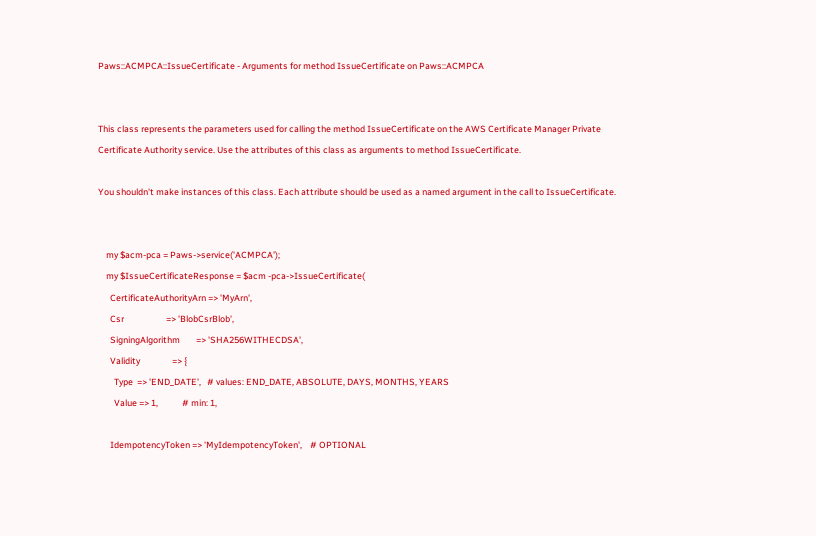Paws::ACMPCA::IssueCertificate - Arguments for method IssueCertificate on Paws::ACMPCA


This class represents the parameters used for calling the method IssueCertificate on the AWS Certificate Manager Private Certificate Authority service. Use the attributes of this class as arguments to method IssueCertificate.

You shouldn't make instances of this class. Each attribute should be used as a named argument in the call to IssueCertificate.


    my $acm-pca = Paws->service('ACMPCA');
    my $IssueCertificateResponse = $acm -pca->IssueCertificate(
      CertificateAuthorityArn => 'MyArn',
      Csr                     => 'BlobCsrBlob',
      SigningAlgorithm        => 'SHA256WITHECDSA',
      Validity                => {
        Type  => 'END_DATE',   # values: END_DATE, ABSOLUTE, DAYS, MONTHS, YEARS
        Value => 1,            # min: 1,

      IdempotencyToken => 'MyIdempotencyToken',    # OPTIONAL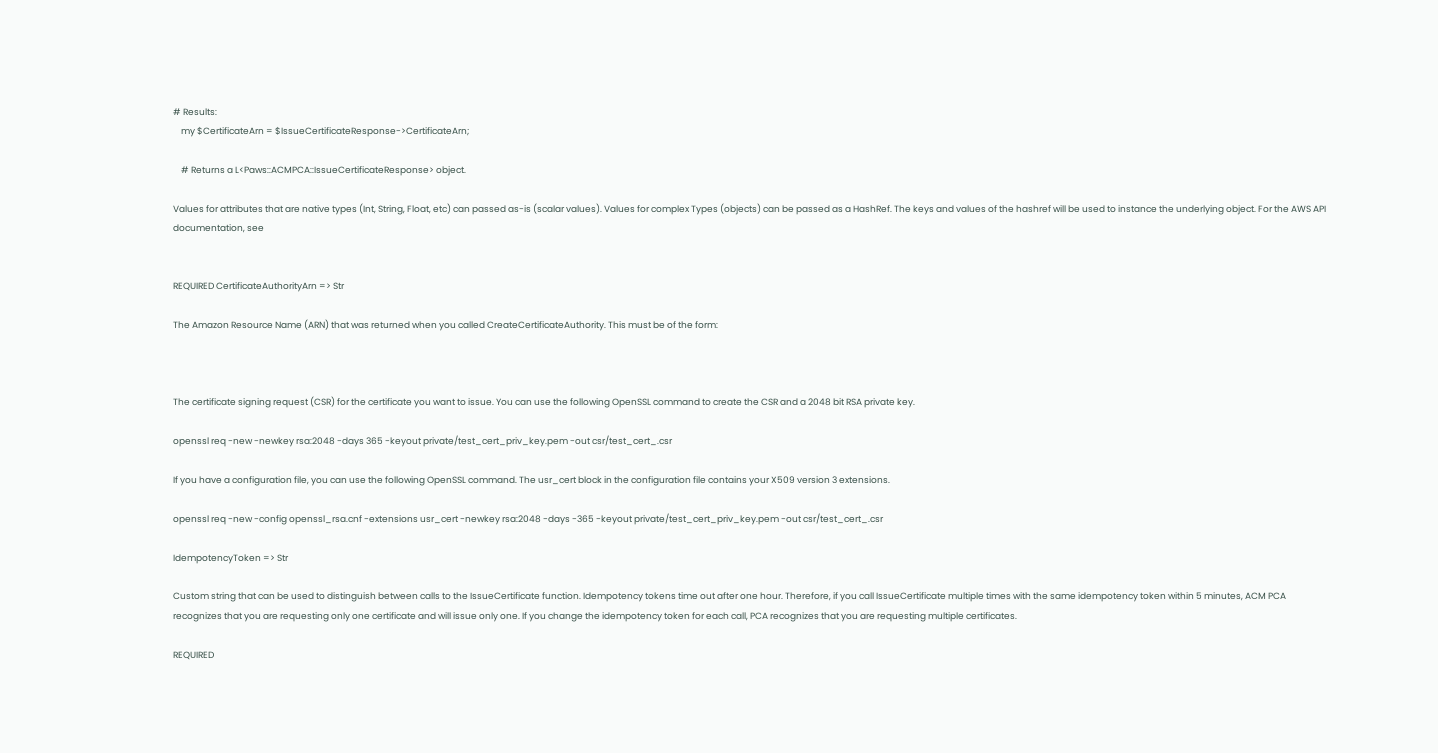# Results:
    my $CertificateArn = $IssueCertificateResponse->CertificateArn;

    # Returns a L<Paws::ACMPCA::IssueCertificateResponse> object.

Values for attributes that are native types (Int, String, Float, etc) can passed as-is (scalar values). Values for complex Types (objects) can be passed as a HashRef. The keys and values of the hashref will be used to instance the underlying object. For the AWS API documentation, see


REQUIRED CertificateAuthorityArn => Str

The Amazon Resource Name (ARN) that was returned when you called CreateCertificateAuthority. This must be of the form:



The certificate signing request (CSR) for the certificate you want to issue. You can use the following OpenSSL command to create the CSR and a 2048 bit RSA private key.

openssl req -new -newkey rsa:2048 -days 365 -keyout private/test_cert_priv_key.pem -out csr/test_cert_.csr

If you have a configuration file, you can use the following OpenSSL command. The usr_cert block in the configuration file contains your X509 version 3 extensions.

openssl req -new -config openssl_rsa.cnf -extensions usr_cert -newkey rsa:2048 -days -365 -keyout private/test_cert_priv_key.pem -out csr/test_cert_.csr

IdempotencyToken => Str

Custom string that can be used to distinguish between calls to the IssueCertificate function. Idempotency tokens time out after one hour. Therefore, if you call IssueCertificate multiple times with the same idempotency token within 5 minutes, ACM PCA recognizes that you are requesting only one certificate and will issue only one. If you change the idempotency token for each call, PCA recognizes that you are requesting multiple certificates.

REQUIRED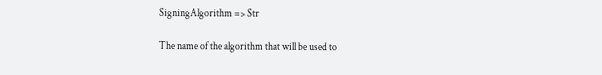SigningAlgorithm => Str

The name of the algorithm that will be used to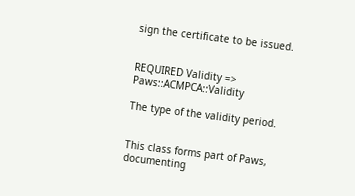sign the certificate to be issued.


REQUIRED Validity => Paws::ACMPCA::Validity

The type of the validity period.


This class forms part of Paws, documenting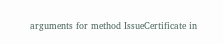arguments for method IssueCertificate in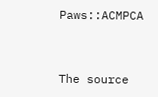Paws::ACMPCA


The source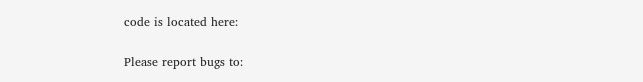code is located here:

Please report bugs to: